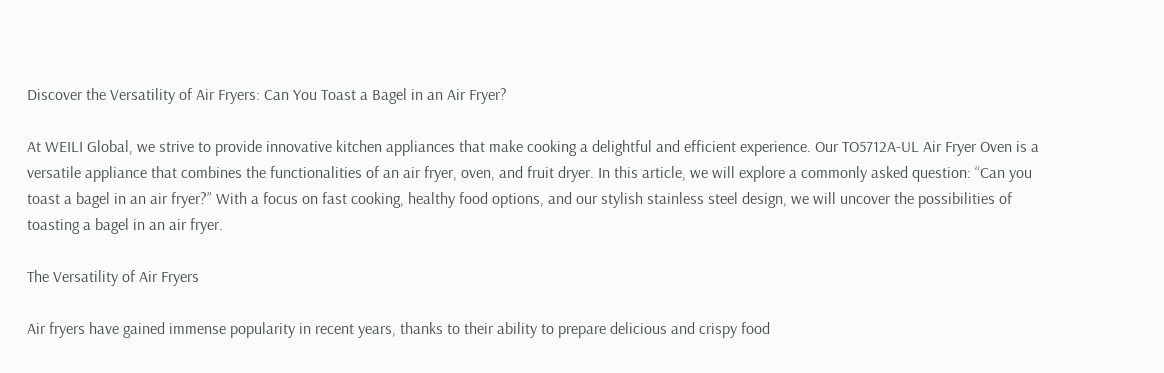Discover the Versatility of Air Fryers: Can You Toast a Bagel in an Air Fryer?

At WEILI Global, we strive to provide innovative kitchen appliances that make cooking a delightful and efficient experience. Our TO5712A-UL Air Fryer Oven is a versatile appliance that combines the functionalities of an air fryer, oven, and fruit dryer. In this article, we will explore a commonly asked question: “Can you toast a bagel in an air fryer?” With a focus on fast cooking, healthy food options, and our stylish stainless steel design, we will uncover the possibilities of toasting a bagel in an air fryer.

The Versatility of Air Fryers

Air fryers have gained immense popularity in recent years, thanks to their ability to prepare delicious and crispy food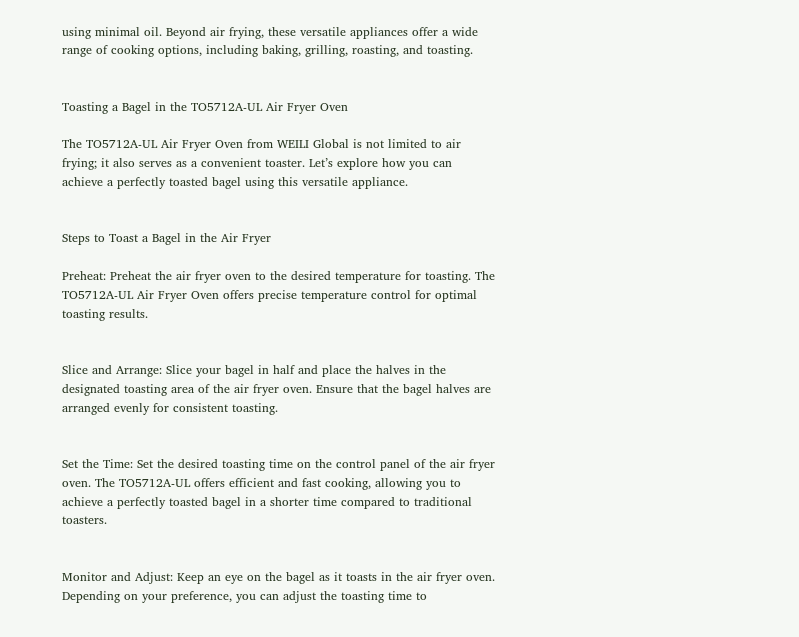using minimal oil. Beyond air frying, these versatile appliances offer a wide range of cooking options, including baking, grilling, roasting, and toasting.


Toasting a Bagel in the TO5712A-UL Air Fryer Oven

The TO5712A-UL Air Fryer Oven from WEILI Global is not limited to air frying; it also serves as a convenient toaster. Let’s explore how you can achieve a perfectly toasted bagel using this versatile appliance.


Steps to Toast a Bagel in the Air Fryer

Preheat: Preheat the air fryer oven to the desired temperature for toasting. The TO5712A-UL Air Fryer Oven offers precise temperature control for optimal toasting results.


Slice and Arrange: Slice your bagel in half and place the halves in the designated toasting area of the air fryer oven. Ensure that the bagel halves are arranged evenly for consistent toasting.


Set the Time: Set the desired toasting time on the control panel of the air fryer oven. The TO5712A-UL offers efficient and fast cooking, allowing you to achieve a perfectly toasted bagel in a shorter time compared to traditional toasters.


Monitor and Adjust: Keep an eye on the bagel as it toasts in the air fryer oven. Depending on your preference, you can adjust the toasting time to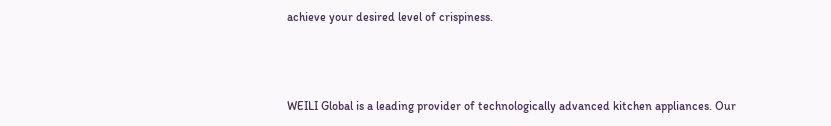achieve your desired level of crispiness.



WEILI Global is a leading provider of technologically advanced kitchen appliances. Our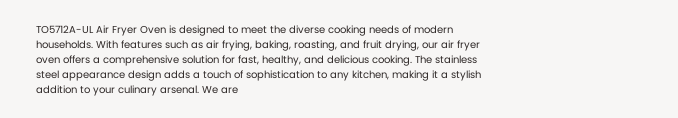TO5712A-UL Air Fryer Oven is designed to meet the diverse cooking needs of modern households. With features such as air frying, baking, roasting, and fruit drying, our air fryer oven offers a comprehensive solution for fast, healthy, and delicious cooking. The stainless steel appearance design adds a touch of sophistication to any kitchen, making it a stylish addition to your culinary arsenal. We are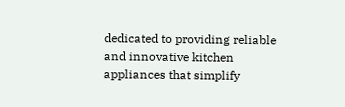dedicated to providing reliable and innovative kitchen appliances that simplify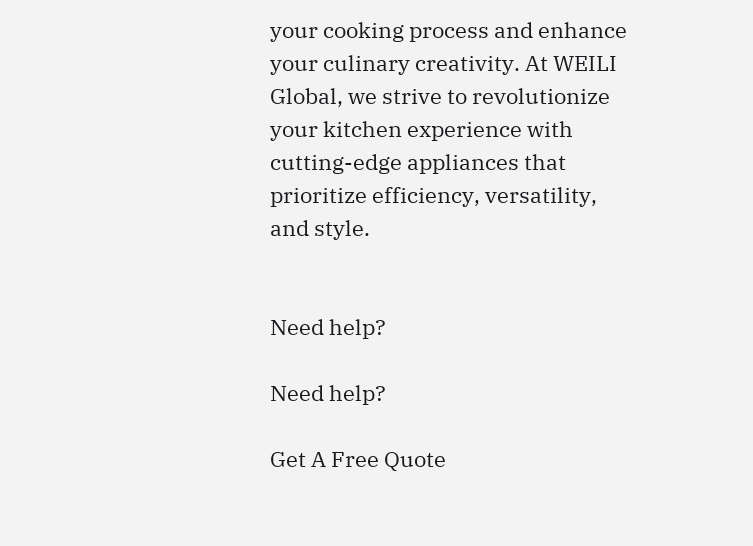your cooking process and enhance your culinary creativity. At WEILI Global, we strive to revolutionize your kitchen experience with cutting-edge appliances that prioritize efficiency, versatility, and style.


Need help?

Need help?

Get A Free Quote